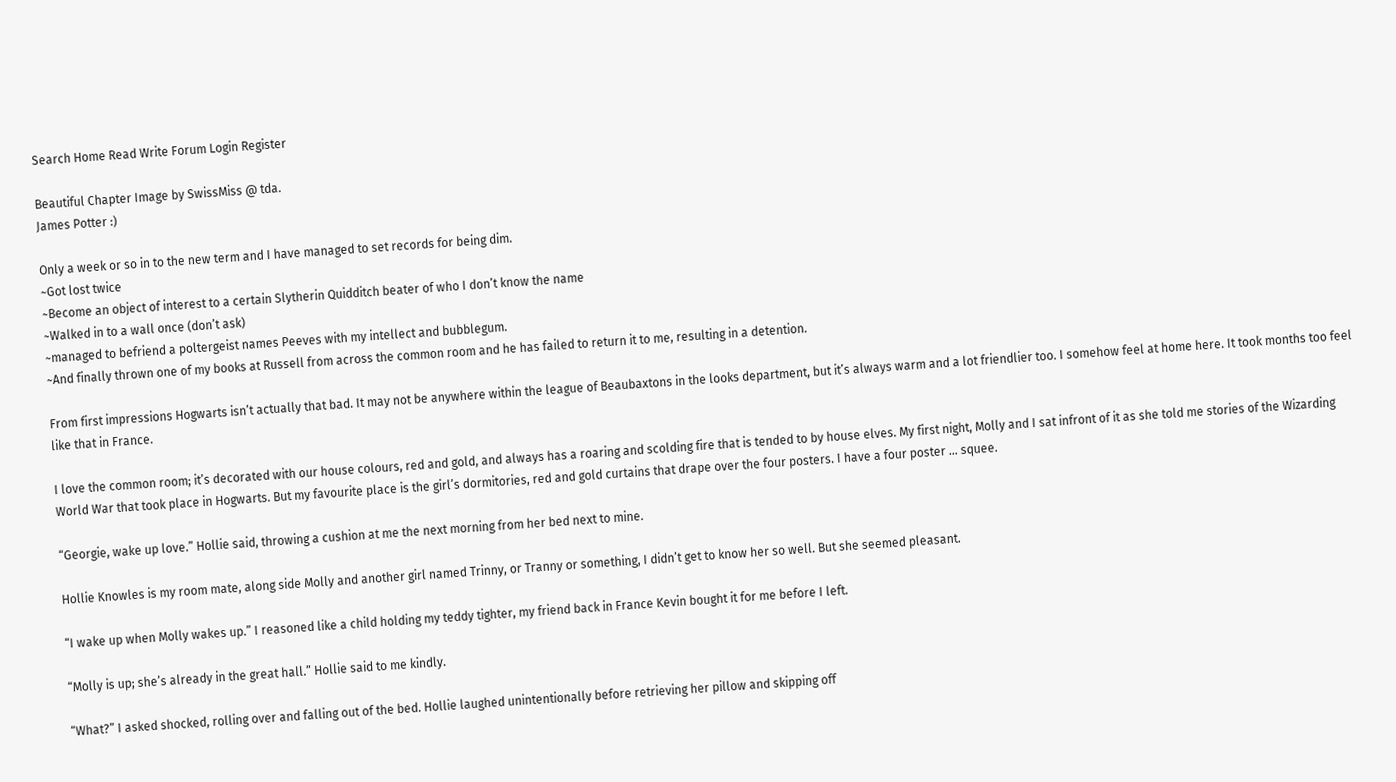Search Home Read Write Forum Login Register

Beautiful Chapter Image by SwissMiss @ tda.
James Potter :)

Only a week or so in to the new term and I have managed to set records for being dim.
~Got lost twice
~Become an object of interest to a certain Slytherin Quidditch beater of who I don’t know the name
~Walked in to a wall once (don’t ask)
~managed to befriend a poltergeist names Peeves with my intellect and bubblegum.
~And finally thrown one of my books at Russell from across the common room and he has failed to return it to me, resulting in a detention.

From first impressions Hogwarts isn’t actually that bad. It may not be anywhere within the league of Beaubaxtons in the looks department, but it’s always warm and a lot friendlier too. I somehow feel at home here. It took months too feel like that in France.

I love the common room; it’s decorated with our house colours, red and gold, and always has a roaring and scolding fire that is tended to by house elves. My first night, Molly and I sat infront of it as she told me stories of the Wizarding World War that took place in Hogwarts. But my favourite place is the girl’s dormitories, red and gold curtains that drape over the four posters. I have a four poster … squee.

“Georgie, wake up love.” Hollie said, throwing a cushion at me the next morning from her bed next to mine.

Hollie Knowles is my room mate, along side Molly and another girl named Trinny, or Tranny or something, I didn’t get to know her so well. But she seemed pleasant.

“I wake up when Molly wakes up.” I reasoned like a child holding my teddy tighter, my friend back in France Kevin bought it for me before I left.

“Molly is up; she’s already in the great hall.” Hollie said to me kindly.

“What?” I asked shocked, rolling over and falling out of the bed. Hollie laughed unintentionally before retrieving her pillow and skipping off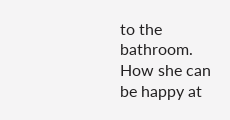to the bathroom. How she can be happy at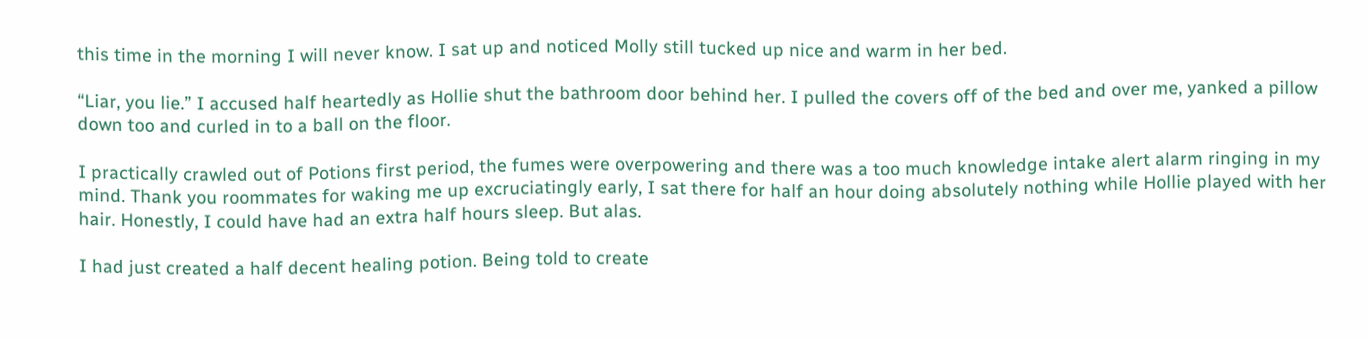this time in the morning I will never know. I sat up and noticed Molly still tucked up nice and warm in her bed.

“Liar, you lie.” I accused half heartedly as Hollie shut the bathroom door behind her. I pulled the covers off of the bed and over me, yanked a pillow down too and curled in to a ball on the floor.

I practically crawled out of Potions first period, the fumes were overpowering and there was a too much knowledge intake alert alarm ringing in my mind. Thank you roommates for waking me up excruciatingly early, I sat there for half an hour doing absolutely nothing while Hollie played with her hair. Honestly, I could have had an extra half hours sleep. But alas.

I had just created a half decent healing potion. Being told to create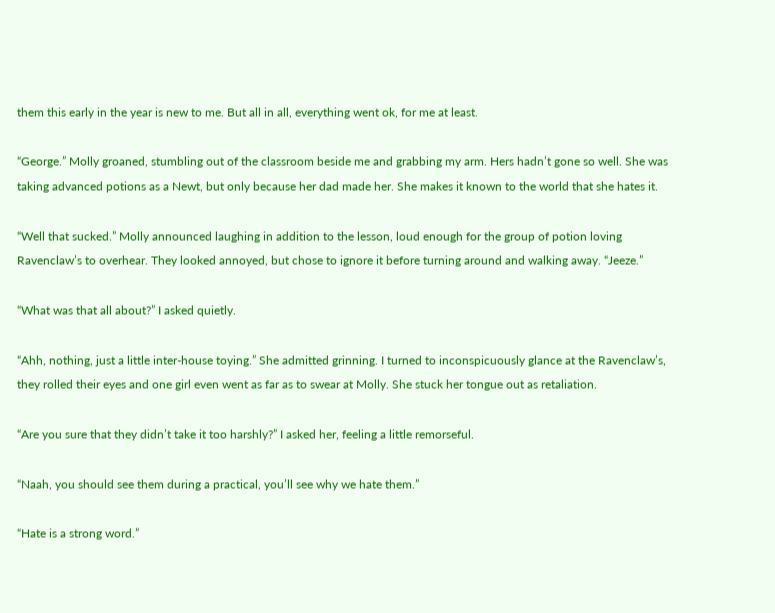them this early in the year is new to me. But all in all, everything went ok, for me at least.

“George.” Molly groaned, stumbling out of the classroom beside me and grabbing my arm. Hers hadn’t gone so well. She was taking advanced potions as a Newt, but only because her dad made her. She makes it known to the world that she hates it.

“Well that sucked.” Molly announced laughing in addition to the lesson, loud enough for the group of potion loving Ravenclaw’s to overhear. They looked annoyed, but chose to ignore it before turning around and walking away. “Jeeze.”

“What was that all about?” I asked quietly.

“Ahh, nothing, just a little inter-house toying.” She admitted grinning. I turned to inconspicuously glance at the Ravenclaw’s, they rolled their eyes and one girl even went as far as to swear at Molly. She stuck her tongue out as retaliation.

“Are you sure that they didn’t take it too harshly?” I asked her, feeling a little remorseful.

“Naah, you should see them during a practical, you’ll see why we hate them.”

“Hate is a strong word.”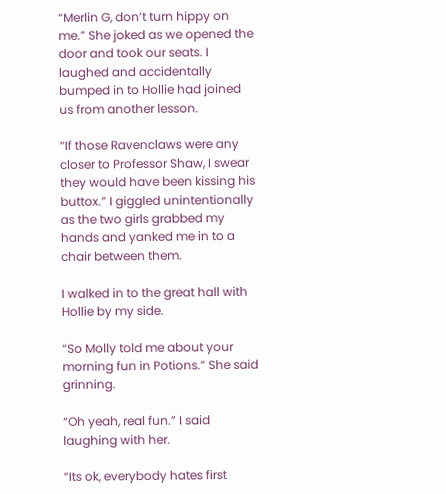“Merlin G, don’t turn hippy on me.” She joked as we opened the door and took our seats. I laughed and accidentally bumped in to Hollie had joined us from another lesson.

“If those Ravenclaws were any closer to Professor Shaw, I swear they would have been kissing his buttox.” I giggled unintentionally as the two girls grabbed my hands and yanked me in to a chair between them.

I walked in to the great hall with Hollie by my side.

“So Molly told me about your morning fun in Potions.” She said grinning.

“Oh yeah, real fun.” I said laughing with her.

“Its ok, everybody hates first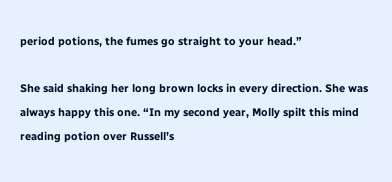period potions, the fumes go straight to your head.”

She said shaking her long brown locks in every direction. She was always happy this one. “In my second year, Molly spilt this mind reading potion over Russell’s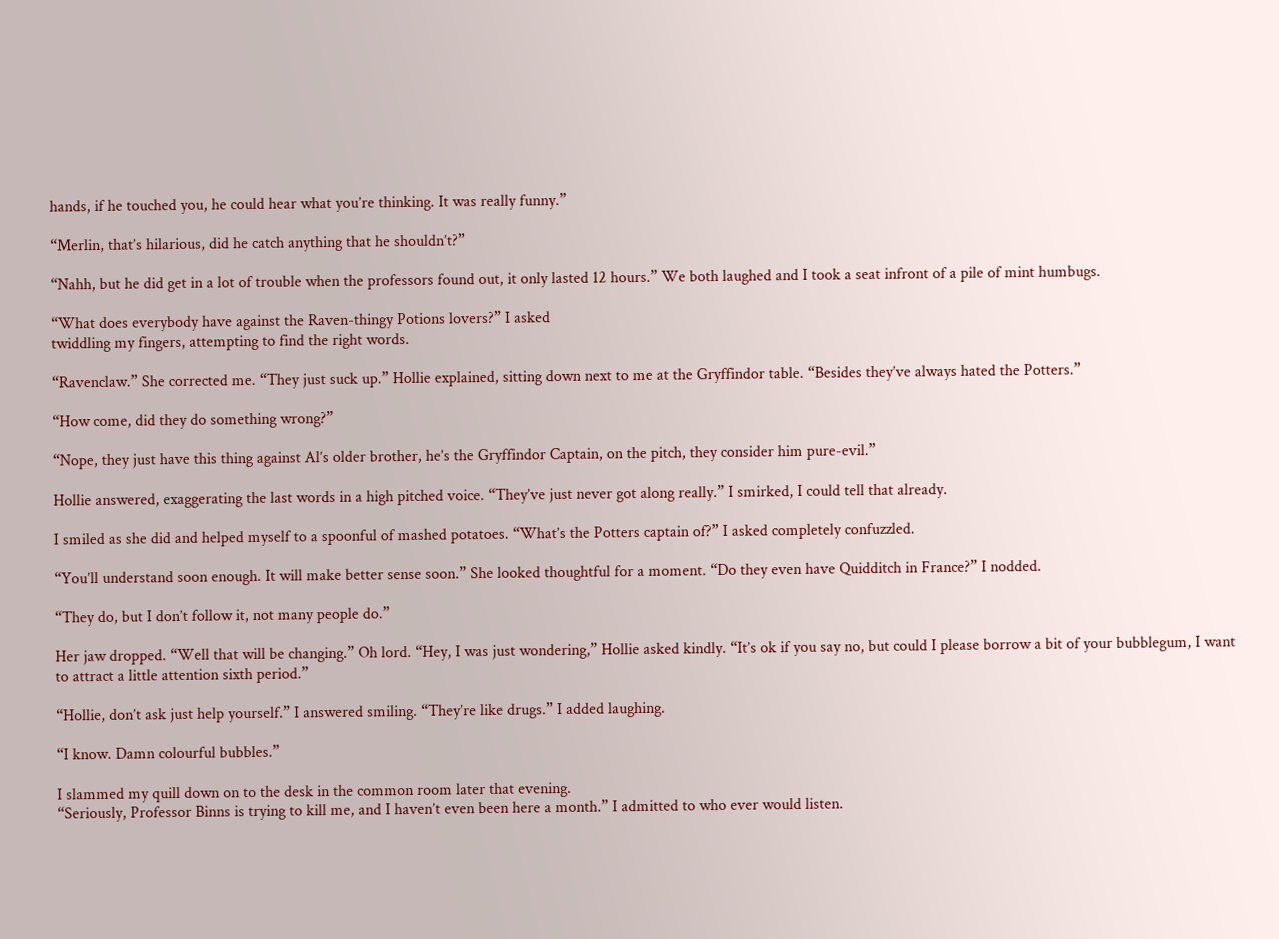hands, if he touched you, he could hear what you’re thinking. It was really funny.”

“Merlin, that’s hilarious, did he catch anything that he shouldn’t?”

“Nahh, but he did get in a lot of trouble when the professors found out, it only lasted 12 hours.” We both laughed and I took a seat infront of a pile of mint humbugs.

“What does everybody have against the Raven-thingy Potions lovers?” I asked
twiddling my fingers, attempting to find the right words.

“Ravenclaw.” She corrected me. “They just suck up.” Hollie explained, sitting down next to me at the Gryffindor table. “Besides they’ve always hated the Potters.”

“How come, did they do something wrong?”

“Nope, they just have this thing against Al’s older brother, he’s the Gryffindor Captain, on the pitch, they consider him pure-evil.”

Hollie answered, exaggerating the last words in a high pitched voice. “They’ve just never got along really.” I smirked, I could tell that already.

I smiled as she did and helped myself to a spoonful of mashed potatoes. “What’s the Potters captain of?” I asked completely confuzzled.

“You’ll understand soon enough. It will make better sense soon.” She looked thoughtful for a moment. “Do they even have Quidditch in France?” I nodded.

“They do, but I don’t follow it, not many people do.”

Her jaw dropped. “Well that will be changing.” Oh lord. “Hey, I was just wondering,” Hollie asked kindly. “It’s ok if you say no, but could I please borrow a bit of your bubblegum, I want to attract a little attention sixth period.”

“Hollie, don’t ask just help yourself.” I answered smiling. “They’re like drugs.” I added laughing.

“I know. Damn colourful bubbles.”

I slammed my quill down on to the desk in the common room later that evening.
“Seriously, Professor Binns is trying to kill me, and I haven’t even been here a month.” I admitted to who ever would listen.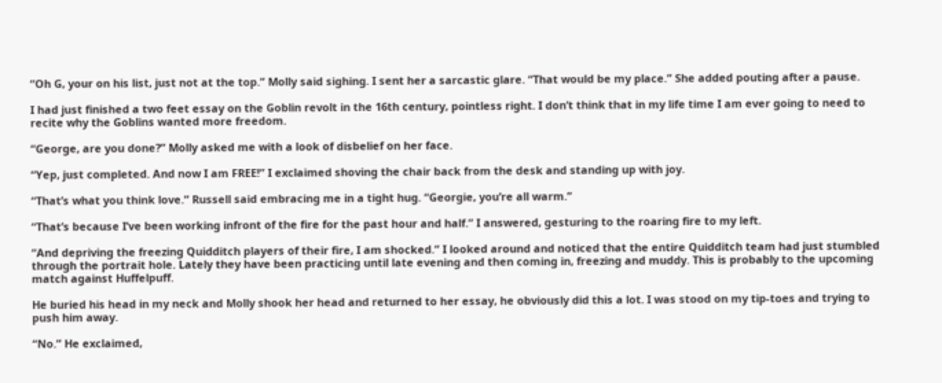“Oh G, your on his list, just not at the top.” Molly said sighing. I sent her a sarcastic glare. “That would be my place.” She added pouting after a pause.

I had just finished a two feet essay on the Goblin revolt in the 16th century, pointless right. I don’t think that in my life time I am ever going to need to recite why the Goblins wanted more freedom.

“George, are you done?” Molly asked me with a look of disbelief on her face.

“Yep, just completed. And now I am FREE!” I exclaimed shoving the chair back from the desk and standing up with joy.

“That’s what you think love.” Russell said embracing me in a tight hug. “Georgie, you’re all warm.”

“That’s because I’ve been working infront of the fire for the past hour and half.” I answered, gesturing to the roaring fire to my left.

“And depriving the freezing Quidditch players of their fire, I am shocked.” I looked around and noticed that the entire Quidditch team had just stumbled through the portrait hole. Lately they have been practicing until late evening and then coming in, freezing and muddy. This is probably to the upcoming match against Huffelpuff.

He buried his head in my neck and Molly shook her head and returned to her essay, he obviously did this a lot. I was stood on my tip-toes and trying to push him away.

“No.” He exclaimed,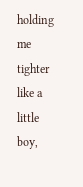holding me tighter like a little boy,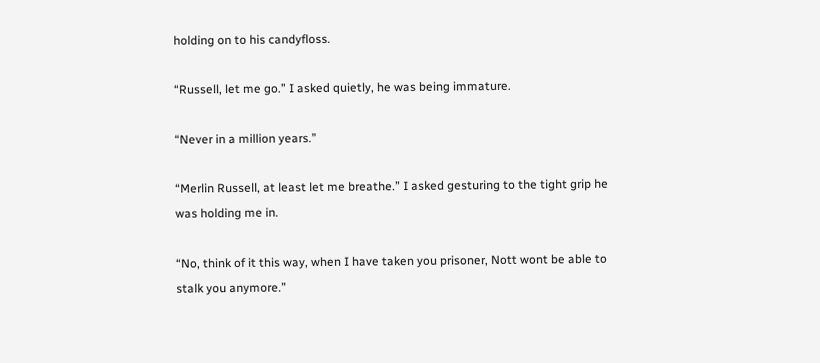holding on to his candyfloss.

“Russell, let me go.” I asked quietly, he was being immature.

“Never in a million years.”

“Merlin Russell, at least let me breathe.” I asked gesturing to the tight grip he was holding me in.

“No, think of it this way, when I have taken you prisoner, Nott wont be able to stalk you anymore.”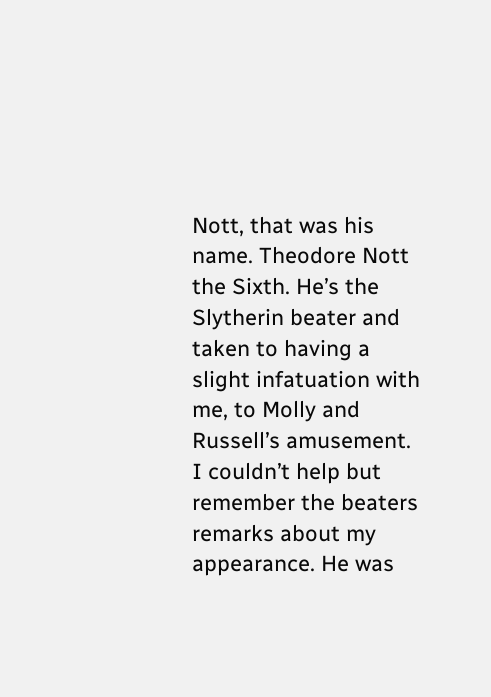Nott, that was his name. Theodore Nott the Sixth. He’s the Slytherin beater and taken to having a slight infatuation with me, to Molly and Russell’s amusement. I couldn’t help but remember the beaters remarks about my appearance. He was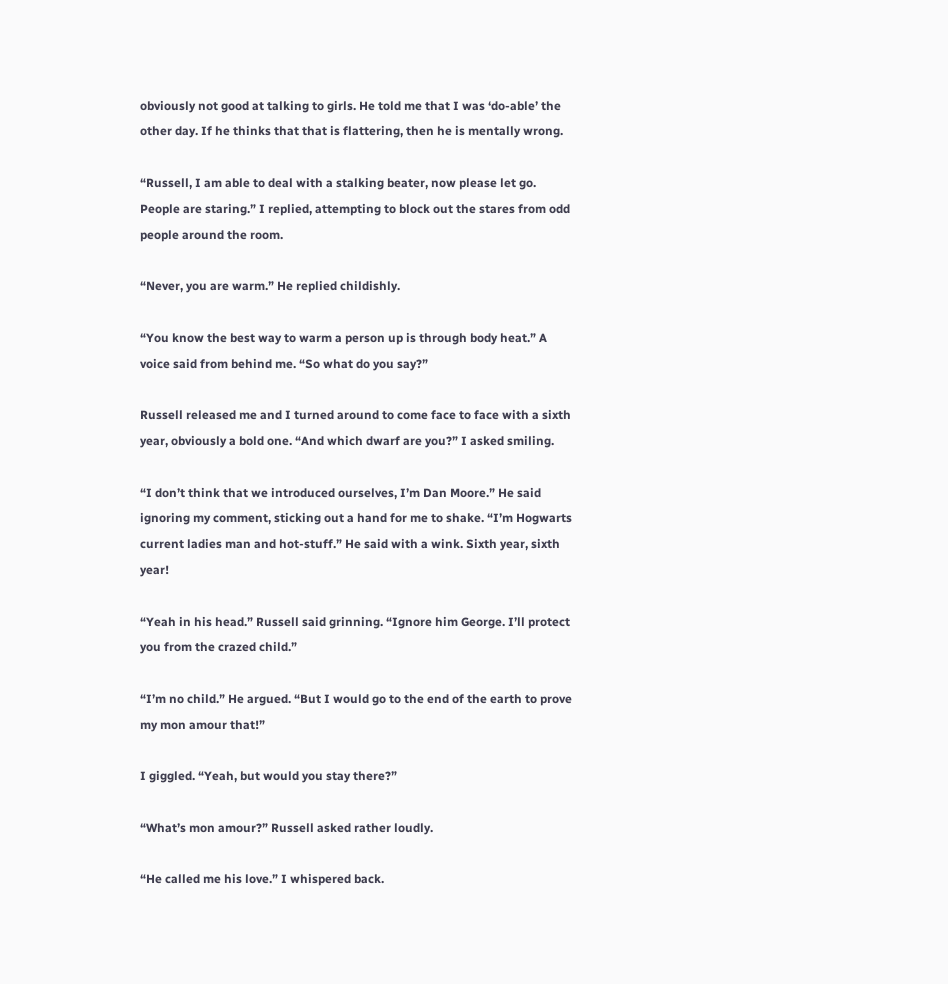obviously not good at talking to girls. He told me that I was ‘do-able’ the other day. If he thinks that that is flattering, then he is mentally wrong.

“Russell, I am able to deal with a stalking beater, now please let go. People are staring.” I replied, attempting to block out the stares from odd people around the room.

“Never, you are warm.” He replied childishly.

“You know the best way to warm a person up is through body heat.” A voice said from behind me. “So what do you say?”

Russell released me and I turned around to come face to face with a sixth year, obviously a bold one. “And which dwarf are you?” I asked smiling.

“I don’t think that we introduced ourselves, I’m Dan Moore.” He said ignoring my comment, sticking out a hand for me to shake. “I’m Hogwarts current ladies man and hot-stuff.” He said with a wink. Sixth year, sixth year!

“Yeah in his head.” Russell said grinning. “Ignore him George. I’ll protect you from the crazed child.”

“I’m no child.” He argued. “But I would go to the end of the earth to prove my mon amour that!”

I giggled. “Yeah, but would you stay there?”

“What’s mon amour?” Russell asked rather loudly.

“He called me his love.” I whispered back.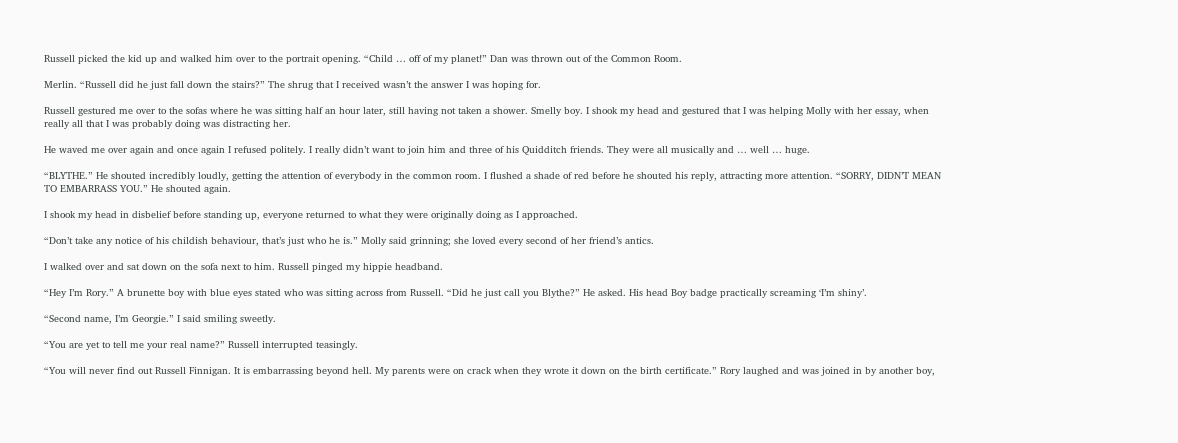Russell picked the kid up and walked him over to the portrait opening. “Child … off of my planet!” Dan was thrown out of the Common Room.

Merlin. “Russell did he just fall down the stairs?” The shrug that I received wasn’t the answer I was hoping for.

Russell gestured me over to the sofas where he was sitting half an hour later, still having not taken a shower. Smelly boy. I shook my head and gestured that I was helping Molly with her essay, when really all that I was probably doing was distracting her.

He waved me over again and once again I refused politely. I really didn’t want to join him and three of his Quidditch friends. They were all musically and … well … huge.

“BLYTHE.” He shouted incredibly loudly, getting the attention of everybody in the common room. I flushed a shade of red before he shouted his reply, attracting more attention. “SORRY, DIDN’T MEAN TO EMBARRASS YOU.” He shouted again.

I shook my head in disbelief before standing up, everyone returned to what they were originally doing as I approached.

“Don’t take any notice of his childish behaviour, that’s just who he is.” Molly said grinning; she loved every second of her friend’s antics.

I walked over and sat down on the sofa next to him. Russell pinged my hippie headband.

“Hey I’m Rory.” A brunette boy with blue eyes stated who was sitting across from Russell. “Did he just call you Blythe?” He asked. His head Boy badge practically screaming ‘I’m shiny’.

“Second name, I’m Georgie.” I said smiling sweetly.

“You are yet to tell me your real name?” Russell interrupted teasingly.

“You will never find out Russell Finnigan. It is embarrassing beyond hell. My parents were on crack when they wrote it down on the birth certificate.” Rory laughed and was joined in by another boy,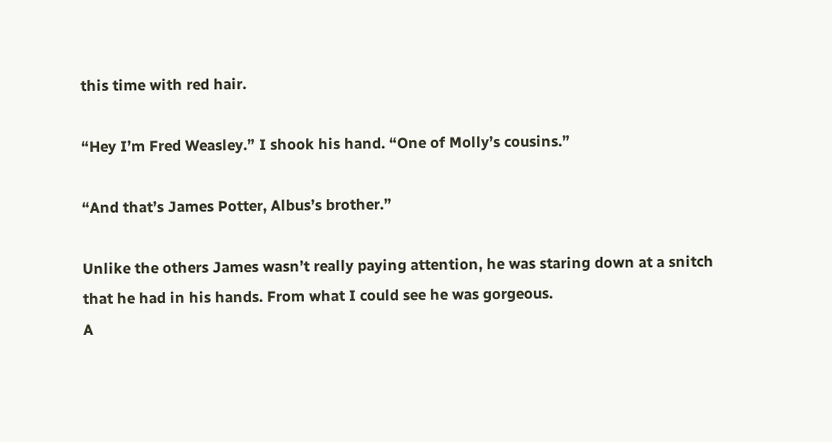this time with red hair.

“Hey I’m Fred Weasley.” I shook his hand. “One of Molly’s cousins.”

“And that’s James Potter, Albus’s brother.”

Unlike the others James wasn’t really paying attention, he was staring down at a snitch that he had in his hands. From what I could see he was gorgeous.
A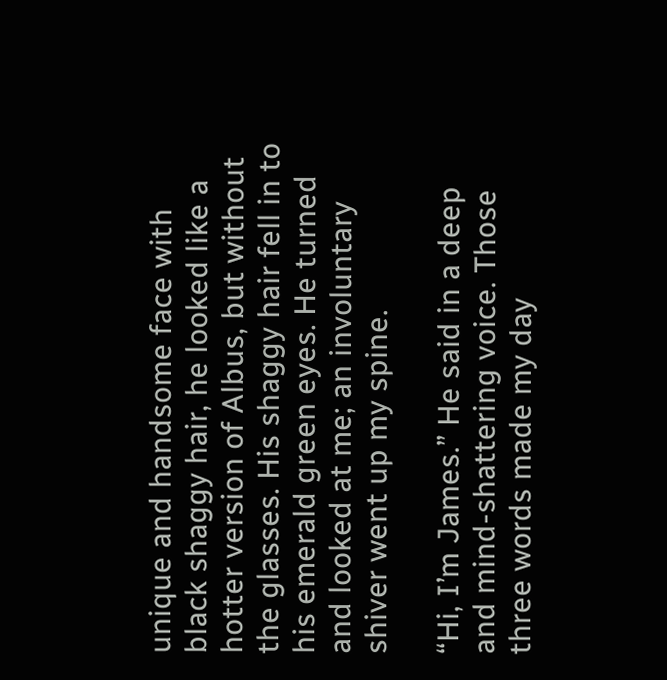unique and handsome face with black shaggy hair, he looked like a hotter version of Albus, but without the glasses. His shaggy hair fell in to his emerald green eyes. He turned and looked at me; an involuntary shiver went up my spine.

“Hi, I’m James.” He said in a deep and mind-shattering voice. Those three words made my day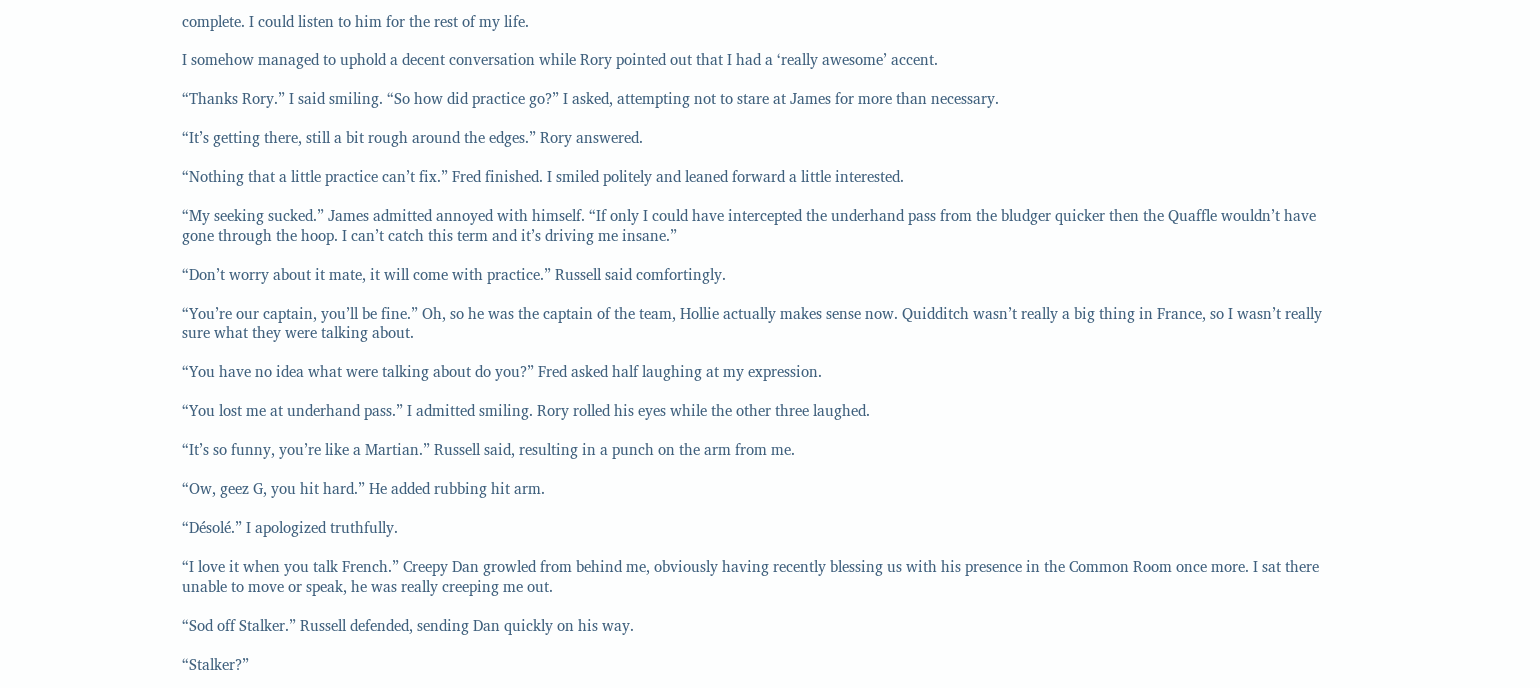complete. I could listen to him for the rest of my life.

I somehow managed to uphold a decent conversation while Rory pointed out that I had a ‘really awesome’ accent.

“Thanks Rory.” I said smiling. “So how did practice go?” I asked, attempting not to stare at James for more than necessary.

“It’s getting there, still a bit rough around the edges.” Rory answered.

“Nothing that a little practice can’t fix.” Fred finished. I smiled politely and leaned forward a little interested.

“My seeking sucked.” James admitted annoyed with himself. “If only I could have intercepted the underhand pass from the bludger quicker then the Quaffle wouldn’t have gone through the hoop. I can’t catch this term and it’s driving me insane.”

“Don’t worry about it mate, it will come with practice.” Russell said comfortingly.

“You’re our captain, you’ll be fine.” Oh, so he was the captain of the team, Hollie actually makes sense now. Quidditch wasn’t really a big thing in France, so I wasn’t really sure what they were talking about.

“You have no idea what were talking about do you?” Fred asked half laughing at my expression.

“You lost me at underhand pass.” I admitted smiling. Rory rolled his eyes while the other three laughed.

“It’s so funny, you’re like a Martian.” Russell said, resulting in a punch on the arm from me.

“Ow, geez G, you hit hard.” He added rubbing hit arm.

“Désolé.” I apologized truthfully.

“I love it when you talk French.” Creepy Dan growled from behind me, obviously having recently blessing us with his presence in the Common Room once more. I sat there unable to move or speak, he was really creeping me out.

“Sod off Stalker.” Russell defended, sending Dan quickly on his way.

“Stalker?”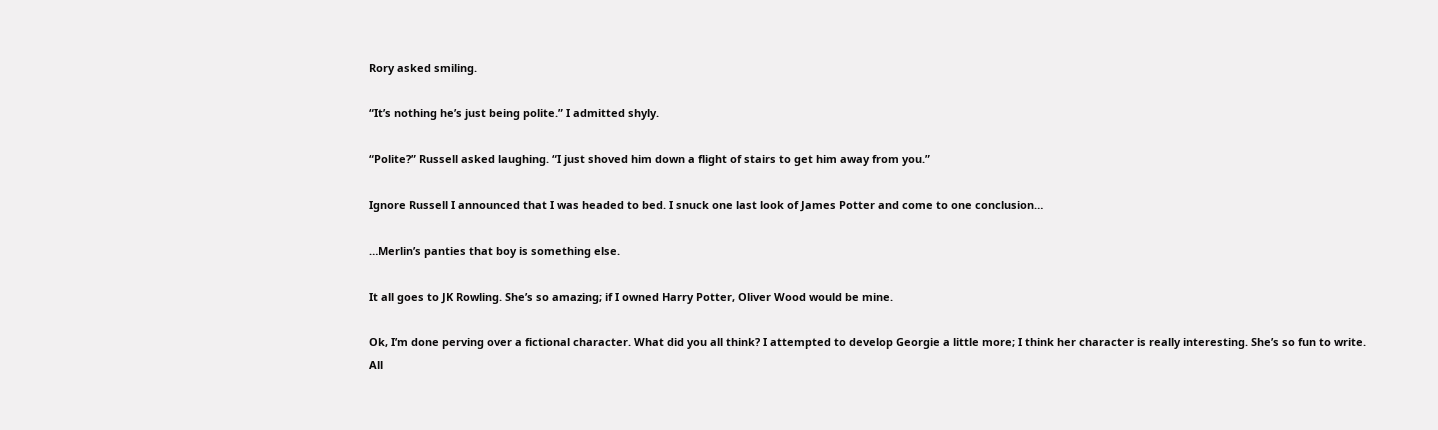Rory asked smiling.

“It’s nothing he’s just being polite.” I admitted shyly.

“Polite?” Russell asked laughing. “I just shoved him down a flight of stairs to get him away from you.”

Ignore Russell I announced that I was headed to bed. I snuck one last look of James Potter and come to one conclusion…

…Merlin’s panties that boy is something else.

It all goes to JK Rowling. She’s so amazing; if I owned Harry Potter, Oliver Wood would be mine.

Ok, I’m done perving over a fictional character. What did you all think? I attempted to develop Georgie a little more; I think her character is really interesting. She’s so fun to write. All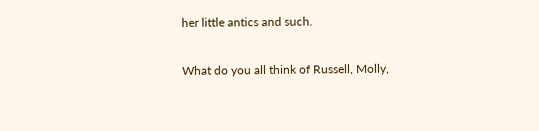her little antics and such.

What do you all think of Russell, Molly,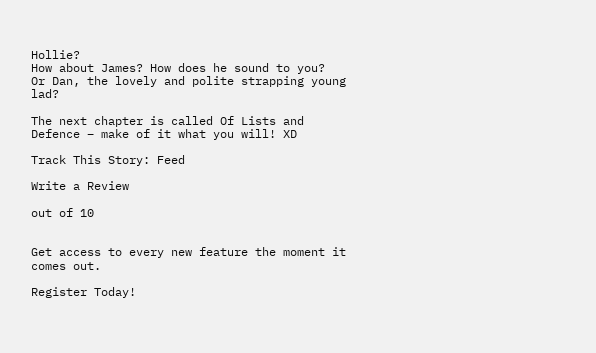Hollie?
How about James? How does he sound to you?
Or Dan, the lovely and polite strapping young lad?

The next chapter is called Of Lists and Defence – make of it what you will! XD

Track This Story: Feed

Write a Review

out of 10


Get access to every new feature the moment it comes out.

Register Today!